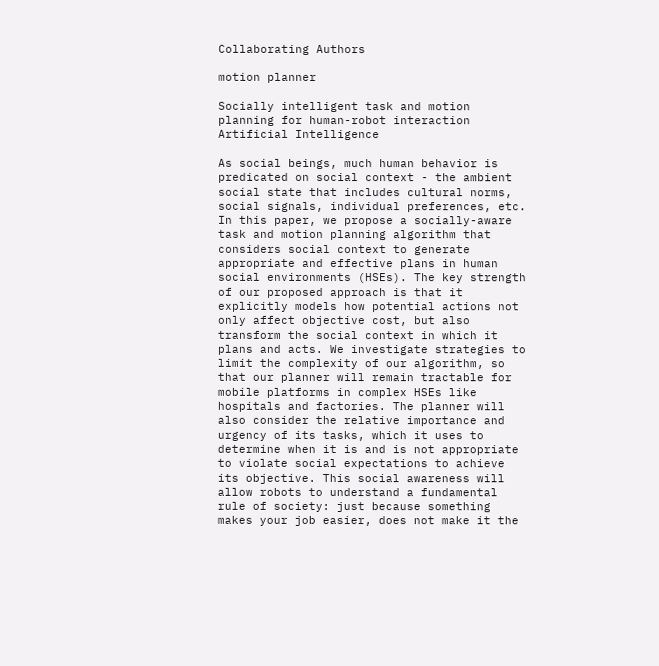Collaborating Authors

motion planner

Socially intelligent task and motion planning for human-robot interaction Artificial Intelligence

As social beings, much human behavior is predicated on social context - the ambient social state that includes cultural norms, social signals, individual preferences, etc. In this paper, we propose a socially-aware task and motion planning algorithm that considers social context to generate appropriate and effective plans in human social environments (HSEs). The key strength of our proposed approach is that it explicitly models how potential actions not only affect objective cost, but also transform the social context in which it plans and acts. We investigate strategies to limit the complexity of our algorithm, so that our planner will remain tractable for mobile platforms in complex HSEs like hospitals and factories. The planner will also consider the relative importance and urgency of its tasks, which it uses to determine when it is and is not appropriate to violate social expectations to achieve its objective. This social awareness will allow robots to understand a fundamental rule of society: just because something makes your job easier, does not make it the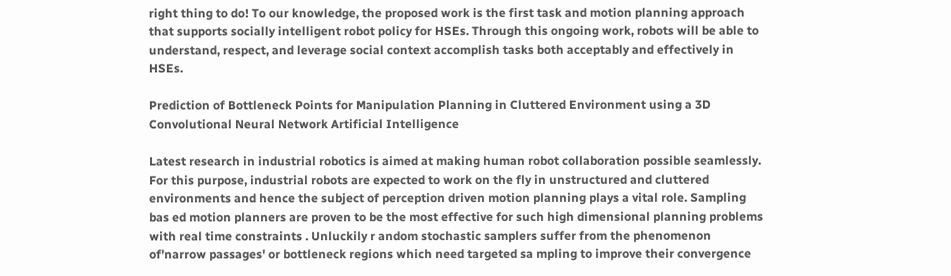right thing to do! To our knowledge, the proposed work is the first task and motion planning approach that supports socially intelligent robot policy for HSEs. Through this ongoing work, robots will be able to understand, respect, and leverage social context accomplish tasks both acceptably and effectively in HSEs.

Prediction of Bottleneck Points for Manipulation Planning in Cluttered Environment using a 3D Convolutional Neural Network Artificial Intelligence

Latest research in industrial robotics is aimed at making human robot collaboration possible seamlessly. For this purpose, industrial robots are expected to work on the fly in unstructured and cluttered environments and hence the subject of perception driven motion planning plays a vital role. Sampling bas ed motion planners are proven to be the most effective for such high dimensional planning problems with real time constraints . Unluckily r andom stochastic samplers suffer from the phenomenon of'narrow passages' or bottleneck regions which need targeted sa mpling to improve their convergence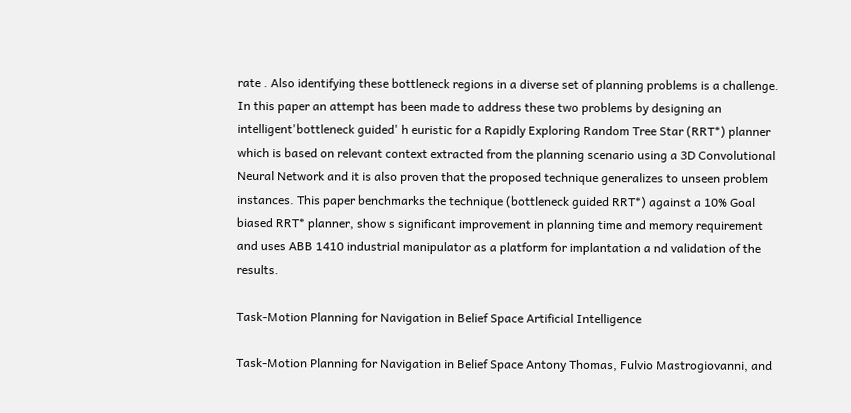rate . Also identifying these bottleneck regions in a diverse set of planning problems is a challenge. In this paper an attempt has been made to address these two problems by designing an intelligent'bottleneck guided' h euristic for a Rapidly Exploring Random Tree Star (RRT*) planner which is based on relevant context extracted from the planning scenario using a 3D Convolutional Neural Network and it is also proven that the proposed technique generalizes to unseen problem instances. This paper benchmarks the technique (bottleneck guided RRT*) against a 10% Goal biased RRT* planner, show s significant improvement in planning time and memory requirement and uses ABB 1410 industrial manipulator as a platform for implantation a nd validation of the results.

Task-Motion Planning for Navigation in Belief Space Artificial Intelligence

Task-Motion Planning for Navigation in Belief Space Antony Thomas, Fulvio Mastrogiovanni, and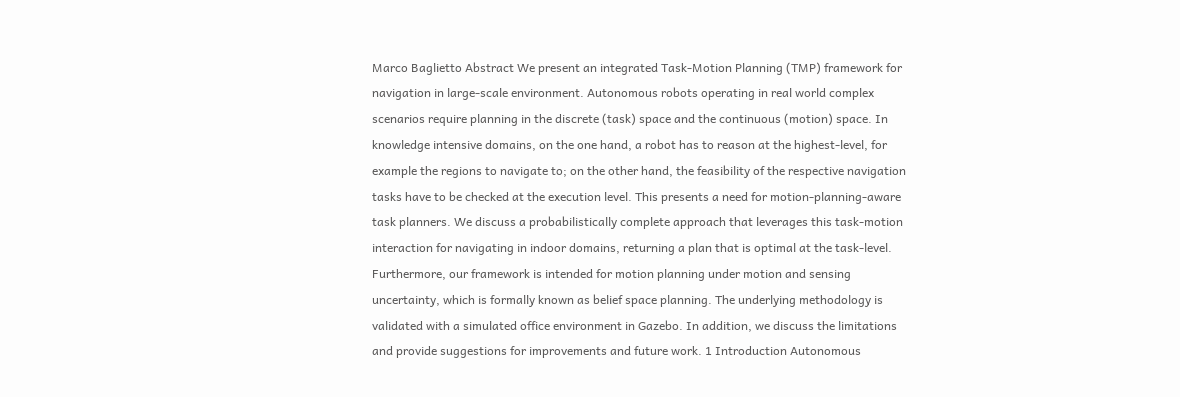Marco Baglietto Abstract We present an integrated Task-Motion Planning (TMP) framework for navigation in large-scale environment. Autonomous robots operating in real world complex scenarios require planning in the discrete (task) space and the continuous (motion) space. In knowledge intensive domains, on the one hand, a robot has to reason at the highest-level, for example the regions to navigate to; on the other hand, the feasibility of the respective navigation tasks have to be checked at the execution level. This presents a need for motion-planning-aware task planners. We discuss a probabilistically complete approach that leverages this task-motion interaction for navigating in indoor domains, returning a plan that is optimal at the task-level. Furthermore, our framework is intended for motion planning under motion and sensing uncertainty, which is formally known as belief space planning. The underlying methodology is validated with a simulated office environment in Gazebo. In addition, we discuss the limitations and provide suggestions for improvements and future work. 1 Introduction Autonomous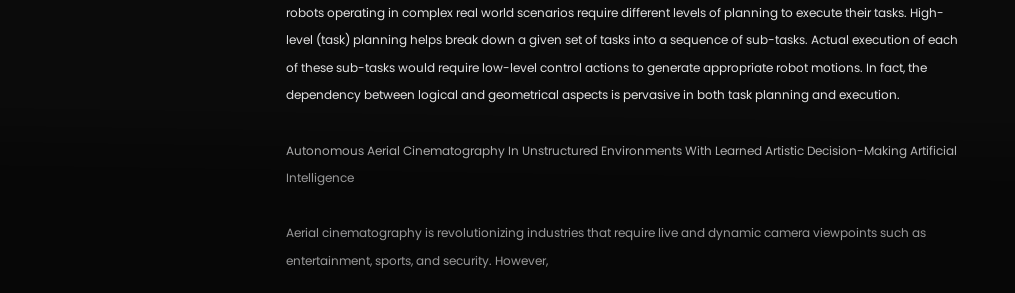robots operating in complex real world scenarios require different levels of planning to execute their tasks. High-level (task) planning helps break down a given set of tasks into a sequence of sub-tasks. Actual execution of each of these sub-tasks would require low-level control actions to generate appropriate robot motions. In fact, the dependency between logical and geometrical aspects is pervasive in both task planning and execution.

Autonomous Aerial Cinematography In Unstructured Environments With Learned Artistic Decision-Making Artificial Intelligence

Aerial cinematography is revolutionizing industries that require live and dynamic camera viewpoints such as entertainment, sports, and security. However,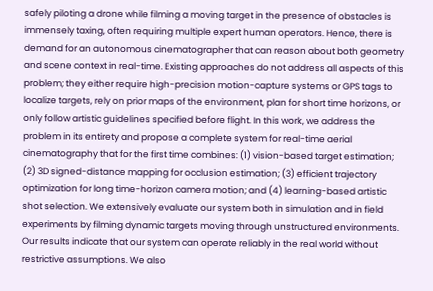safely piloting a drone while filming a moving target in the presence of obstacles is immensely taxing, often requiring multiple expert human operators. Hence, there is demand for an autonomous cinematographer that can reason about both geometry and scene context in real-time. Existing approaches do not address all aspects of this problem; they either require high-precision motion-capture systems or GPS tags to localize targets, rely on prior maps of the environment, plan for short time horizons, or only follow artistic guidelines specified before flight. In this work, we address the problem in its entirety and propose a complete system for real-time aerial cinematography that for the first time combines: (1) vision-based target estimation; (2) 3D signed-distance mapping for occlusion estimation; (3) efficient trajectory optimization for long time-horizon camera motion; and (4) learning-based artistic shot selection. We extensively evaluate our system both in simulation and in field experiments by filming dynamic targets moving through unstructured environments. Our results indicate that our system can operate reliably in the real world without restrictive assumptions. We also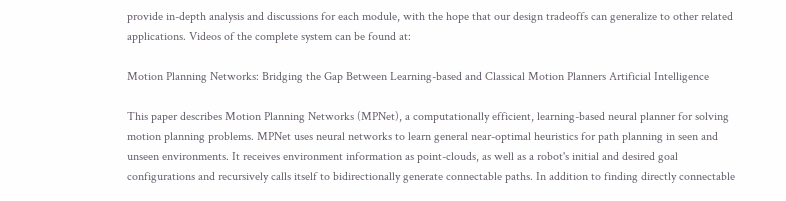provide in-depth analysis and discussions for each module, with the hope that our design tradeoffs can generalize to other related applications. Videos of the complete system can be found at:

Motion Planning Networks: Bridging the Gap Between Learning-based and Classical Motion Planners Artificial Intelligence

This paper describes Motion Planning Networks (MPNet), a computationally efficient, learning-based neural planner for solving motion planning problems. MPNet uses neural networks to learn general near-optimal heuristics for path planning in seen and unseen environments. It receives environment information as point-clouds, as well as a robot's initial and desired goal configurations and recursively calls itself to bidirectionally generate connectable paths. In addition to finding directly connectable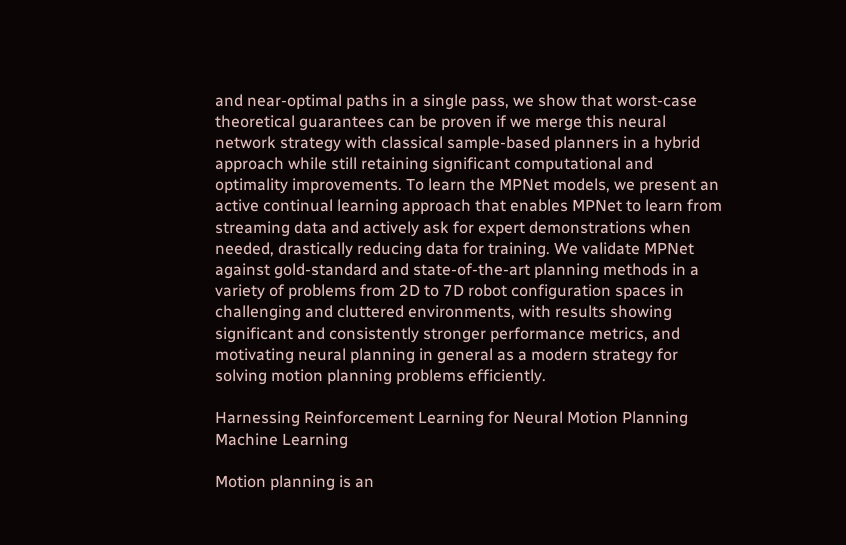and near-optimal paths in a single pass, we show that worst-case theoretical guarantees can be proven if we merge this neural network strategy with classical sample-based planners in a hybrid approach while still retaining significant computational and optimality improvements. To learn the MPNet models, we present an active continual learning approach that enables MPNet to learn from streaming data and actively ask for expert demonstrations when needed, drastically reducing data for training. We validate MPNet against gold-standard and state-of-the-art planning methods in a variety of problems from 2D to 7D robot configuration spaces in challenging and cluttered environments, with results showing significant and consistently stronger performance metrics, and motivating neural planning in general as a modern strategy for solving motion planning problems efficiently.

Harnessing Reinforcement Learning for Neural Motion Planning Machine Learning

Motion planning is an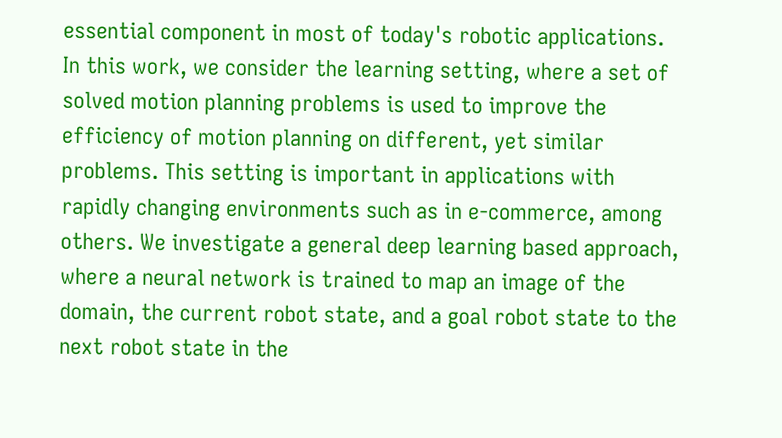essential component in most of today's robotic applications. In this work, we consider the learning setting, where a set of solved motion planning problems is used to improve the efficiency of motion planning on different, yet similar problems. This setting is important in applications with rapidly changing environments such as in e-commerce, among others. We investigate a general deep learning based approach, where a neural network is trained to map an image of the domain, the current robot state, and a goal robot state to the next robot state in the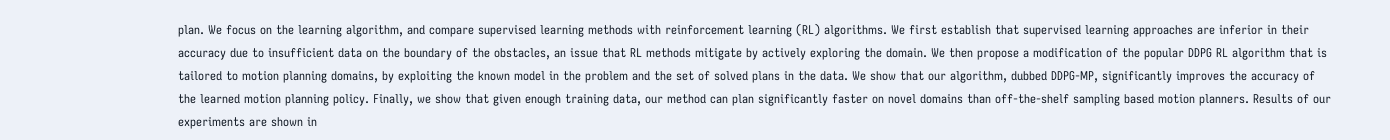plan. We focus on the learning algorithm, and compare supervised learning methods with reinforcement learning (RL) algorithms. We first establish that supervised learning approaches are inferior in their accuracy due to insufficient data on the boundary of the obstacles, an issue that RL methods mitigate by actively exploring the domain. We then propose a modification of the popular DDPG RL algorithm that is tailored to motion planning domains, by exploiting the known model in the problem and the set of solved plans in the data. We show that our algorithm, dubbed DDPG-MP, significantly improves the accuracy of the learned motion planning policy. Finally, we show that given enough training data, our method can plan significantly faster on novel domains than off-the-shelf sampling based motion planners. Results of our experiments are shown in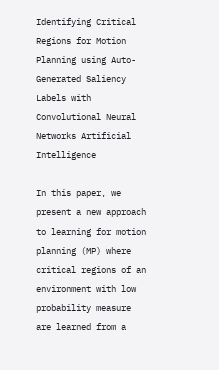Identifying Critical Regions for Motion Planning using Auto-Generated Saliency Labels with Convolutional Neural Networks Artificial Intelligence

In this paper, we present a new approach to learning for motion planning (MP) where critical regions of an environment with low probability measure are learned from a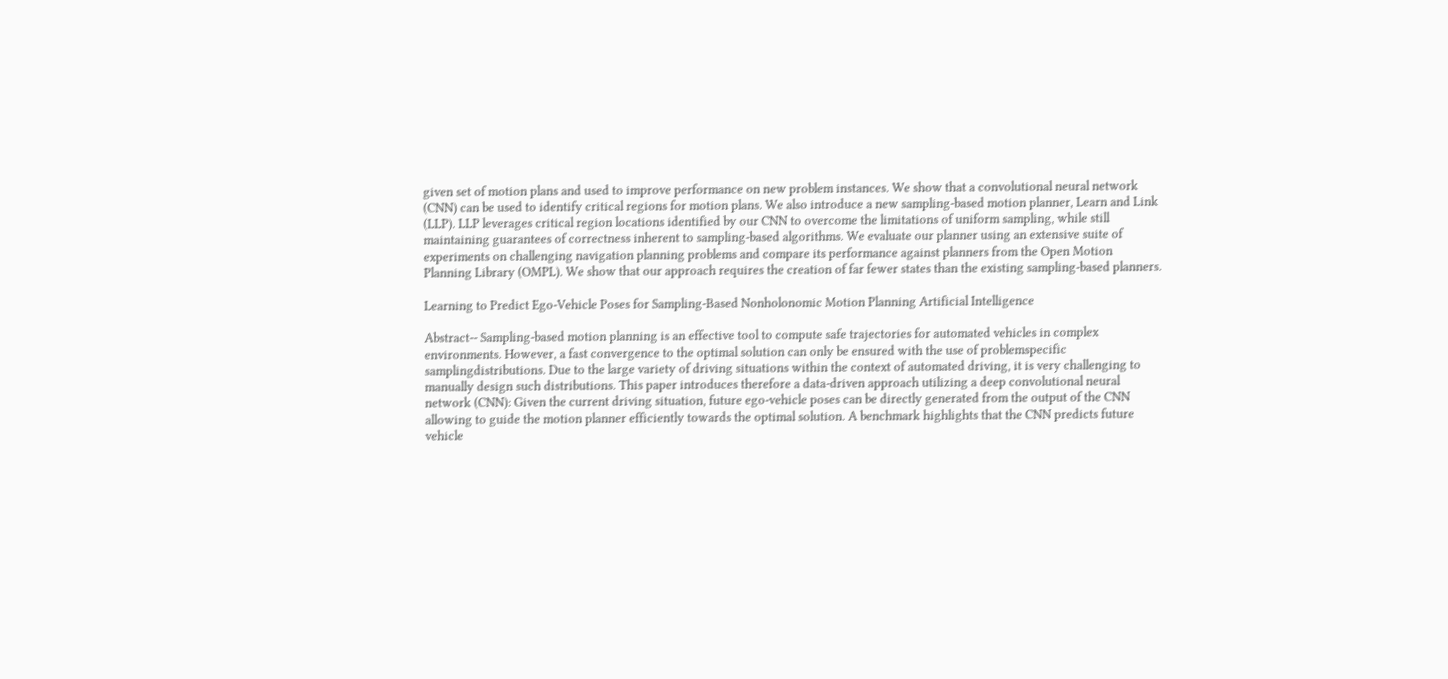given set of motion plans and used to improve performance on new problem instances. We show that a convolutional neural network (CNN) can be used to identify critical regions for motion plans. We also introduce a new sampling-based motion planner, Learn and Link (LLP). LLP leverages critical region locations identified by our CNN to overcome the limitations of uniform sampling, while still maintaining guarantees of correctness inherent to sampling-based algorithms. We evaluate our planner using an extensive suite of experiments on challenging navigation planning problems and compare its performance against planners from the Open Motion Planning Library (OMPL). We show that our approach requires the creation of far fewer states than the existing sampling-based planners.

Learning to Predict Ego-Vehicle Poses for Sampling-Based Nonholonomic Motion Planning Artificial Intelligence

Abstract-- Sampling-based motion planning is an effective tool to compute safe trajectories for automated vehicles in complex environments. However, a fast convergence to the optimal solution can only be ensured with the use of problemspecific samplingdistributions. Due to the large variety of driving situations within the context of automated driving, it is very challenging to manually design such distributions. This paper introduces therefore a data-driven approach utilizing a deep convolutional neural network (CNN): Given the current driving situation, future ego-vehicle poses can be directly generated from the output of the CNN allowing to guide the motion planner efficiently towards the optimal solution. A benchmark highlights that the CNN predicts future vehicle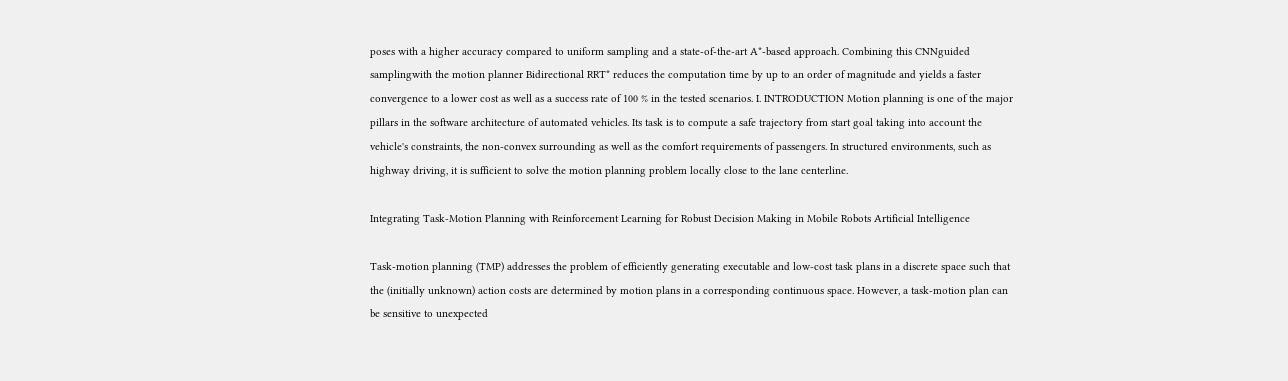poses with a higher accuracy compared to uniform sampling and a state-of-the-art A*-based approach. Combining this CNNguided samplingwith the motion planner Bidirectional RRT* reduces the computation time by up to an order of magnitude and yields a faster convergence to a lower cost as well as a success rate of 100 % in the tested scenarios. I. INTRODUCTION Motion planning is one of the major pillars in the software architecture of automated vehicles. Its task is to compute a safe trajectory from start goal taking into account the vehicle's constraints, the non-convex surrounding as well as the comfort requirements of passengers. In structured environments, such as highway driving, it is sufficient to solve the motion planning problem locally close to the lane centerline.

Integrating Task-Motion Planning with Reinforcement Learning for Robust Decision Making in Mobile Robots Artificial Intelligence

Task-motion planning (TMP) addresses the problem of efficiently generating executable and low-cost task plans in a discrete space such that the (initially unknown) action costs are determined by motion plans in a corresponding continuous space. However, a task-motion plan can be sensitive to unexpected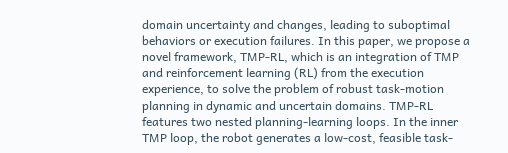domain uncertainty and changes, leading to suboptimal behaviors or execution failures. In this paper, we propose a novel framework, TMP-RL, which is an integration of TMP and reinforcement learning (RL) from the execution experience, to solve the problem of robust task-motion planning in dynamic and uncertain domains. TMP-RL features two nested planning-learning loops. In the inner TMP loop, the robot generates a low-cost, feasible task-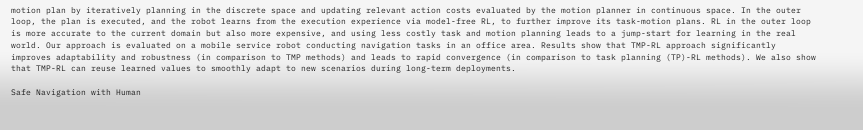motion plan by iteratively planning in the discrete space and updating relevant action costs evaluated by the motion planner in continuous space. In the outer loop, the plan is executed, and the robot learns from the execution experience via model-free RL, to further improve its task-motion plans. RL in the outer loop is more accurate to the current domain but also more expensive, and using less costly task and motion planning leads to a jump-start for learning in the real world. Our approach is evaluated on a mobile service robot conducting navigation tasks in an office area. Results show that TMP-RL approach significantly improves adaptability and robustness (in comparison to TMP methods) and leads to rapid convergence (in comparison to task planning (TP)-RL methods). We also show that TMP-RL can reuse learned values to smoothly adapt to new scenarios during long-term deployments.

Safe Navigation with Human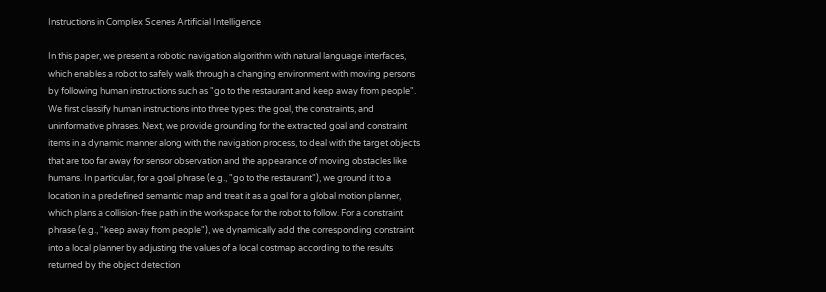Instructions in Complex Scenes Artificial Intelligence

In this paper, we present a robotic navigation algorithm with natural language interfaces, which enables a robot to safely walk through a changing environment with moving persons by following human instructions such as "go to the restaurant and keep away from people". We first classify human instructions into three types: the goal, the constraints, and uninformative phrases. Next, we provide grounding for the extracted goal and constraint items in a dynamic manner along with the navigation process, to deal with the target objects that are too far away for sensor observation and the appearance of moving obstacles like humans. In particular, for a goal phrase (e.g., "go to the restaurant"), we ground it to a location in a predefined semantic map and treat it as a goal for a global motion planner, which plans a collision-free path in the workspace for the robot to follow. For a constraint phrase (e.g., "keep away from people"), we dynamically add the corresponding constraint into a local planner by adjusting the values of a local costmap according to the results returned by the object detection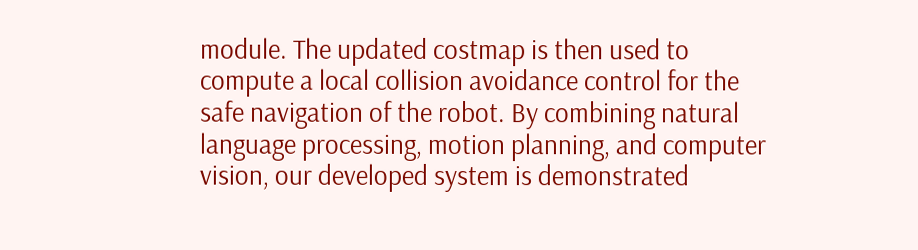module. The updated costmap is then used to compute a local collision avoidance control for the safe navigation of the robot. By combining natural language processing, motion planning, and computer vision, our developed system is demonstrated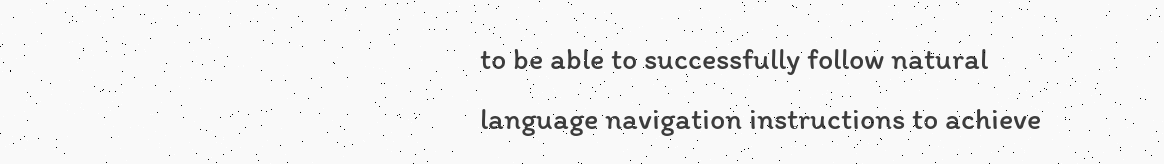to be able to successfully follow natural language navigation instructions to achieve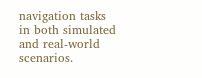navigation tasks in both simulated and real-world scenarios.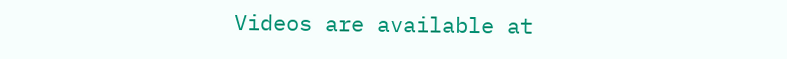Videos are available at